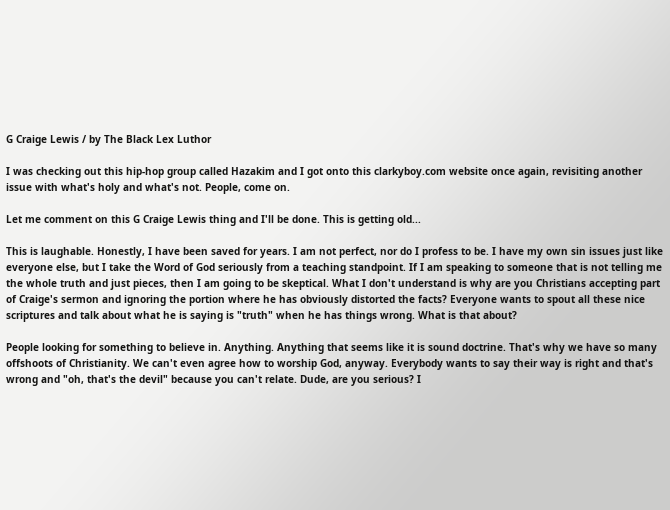G Craige Lewis / by The Black Lex Luthor

I was checking out this hip-hop group called Hazakim and I got onto this clarkyboy.com website once again, revisiting another issue with what's holy and what's not. People, come on.

Let me comment on this G Craige Lewis thing and I'll be done. This is getting old...

This is laughable. Honestly, I have been saved for years. I am not perfect, nor do I profess to be. I have my own sin issues just like everyone else, but I take the Word of God seriously from a teaching standpoint. If I am speaking to someone that is not telling me the whole truth and just pieces, then I am going to be skeptical. What I don't understand is why are you Christians accepting part of Craige's sermon and ignoring the portion where he has obviously distorted the facts? Everyone wants to spout all these nice scriptures and talk about what he is saying is "truth" when he has things wrong. What is that about?

People looking for something to believe in. Anything. Anything that seems like it is sound doctrine. That's why we have so many offshoots of Christianity. We can't even agree how to worship God, anyway. Everybody wants to say their way is right and that's wrong and "oh, that's the devil" because you can't relate. Dude, are you serious? I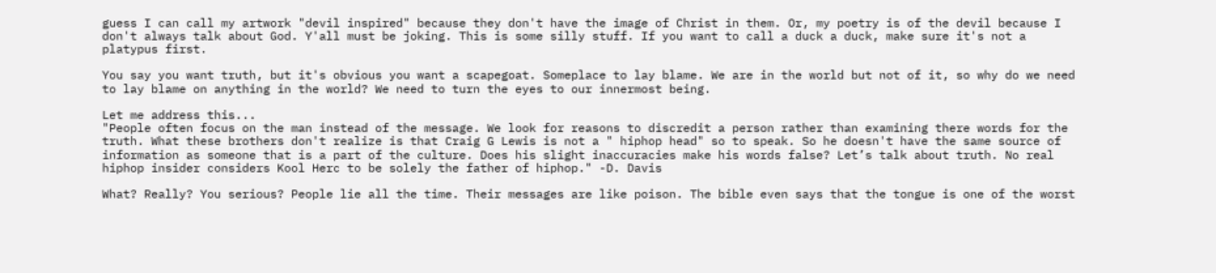guess I can call my artwork "devil inspired" because they don't have the image of Christ in them. Or, my poetry is of the devil because I don't always talk about God. Y'all must be joking. This is some silly stuff. If you want to call a duck a duck, make sure it's not a platypus first.

You say you want truth, but it's obvious you want a scapegoat. Someplace to lay blame. We are in the world but not of it, so why do we need to lay blame on anything in the world? We need to turn the eyes to our innermost being.

Let me address this...
"People often focus on the man instead of the message. We look for reasons to discredit a person rather than examining there words for the truth. What these brothers don't realize is that Craig G Lewis is not a " hiphop head" so to speak. So he doesn't have the same source of information as someone that is a part of the culture. Does his slight inaccuracies make his words false? Let’s talk about truth. No real hiphop insider considers Kool Herc to be solely the father of hiphop." -D. Davis

What? Really? You serious? People lie all the time. Their messages are like poison. The bible even says that the tongue is one of the worst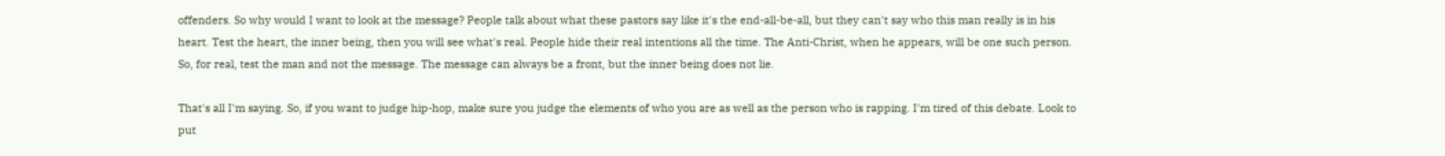offenders. So why would I want to look at the message? People talk about what these pastors say like it's the end-all-be-all, but they can't say who this man really is in his heart. Test the heart, the inner being, then you will see what's real. People hide their real intentions all the time. The Anti-Christ, when he appears, will be one such person. So, for real, test the man and not the message. The message can always be a front, but the inner being does not lie.

That's all I'm saying. So, if you want to judge hip-hop, make sure you judge the elements of who you are as well as the person who is rapping. I'm tired of this debate. Look to put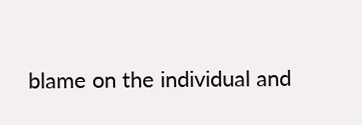blame on the individual and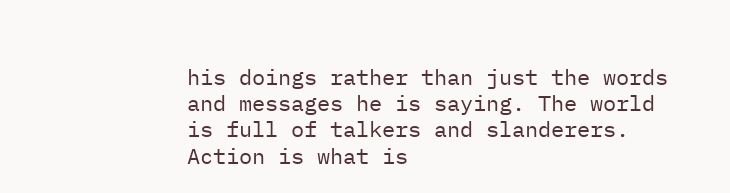his doings rather than just the words and messages he is saying. The world is full of talkers and slanderers. Action is what is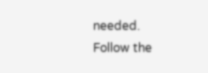needed. Follow the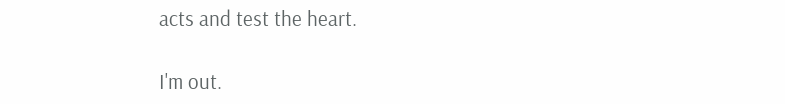acts and test the heart.

I'm out.